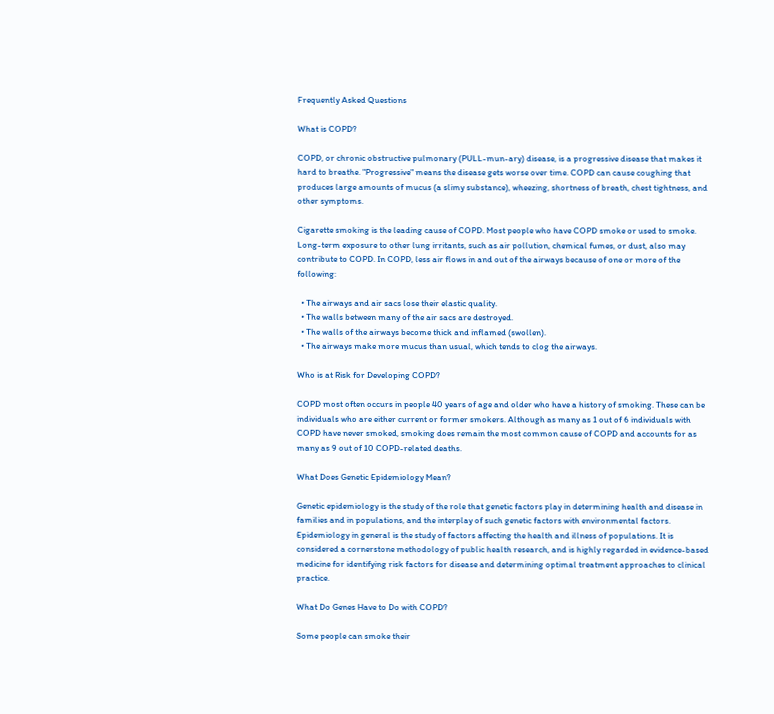Frequently Asked Questions

What is COPD?

COPD, or chronic obstructive pulmonary (PULL-mun-ary) disease, is a progressive disease that makes it hard to breathe. "Progressive" means the disease gets worse over time. COPD can cause coughing that produces large amounts of mucus (a slimy substance), wheezing, shortness of breath, chest tightness, and other symptoms.

Cigarette smoking is the leading cause of COPD. Most people who have COPD smoke or used to smoke. Long-term exposure to other lung irritants, such as air pollution, chemical fumes, or dust, also may contribute to COPD. In COPD, less air flows in and out of the airways because of one or more of the following:

  • The airways and air sacs lose their elastic quality.
  • The walls between many of the air sacs are destroyed.
  • The walls of the airways become thick and inflamed (swollen).
  • The airways make more mucus than usual, which tends to clog the airways.

Who is at Risk for Developing COPD?

COPD most often occurs in people 40 years of age and older who have a history of smoking. These can be individuals who are either current or former smokers. Although as many as 1 out of 6 individuals with COPD have never smoked, smoking does remain the most common cause of COPD and accounts for as many as 9 out of 10 COPD-related deaths.

What Does Genetic Epidemiology Mean?

Genetic epidemiology is the study of the role that genetic factors play in determining health and disease in families and in populations, and the interplay of such genetic factors with environmental factors. Epidemiology in general is the study of factors affecting the health and illness of populations. It is considered a cornerstone methodology of public health research, and is highly regarded in evidence-based medicine for identifying risk factors for disease and determining optimal treatment approaches to clinical practice.

What Do Genes Have to Do with COPD?

Some people can smoke their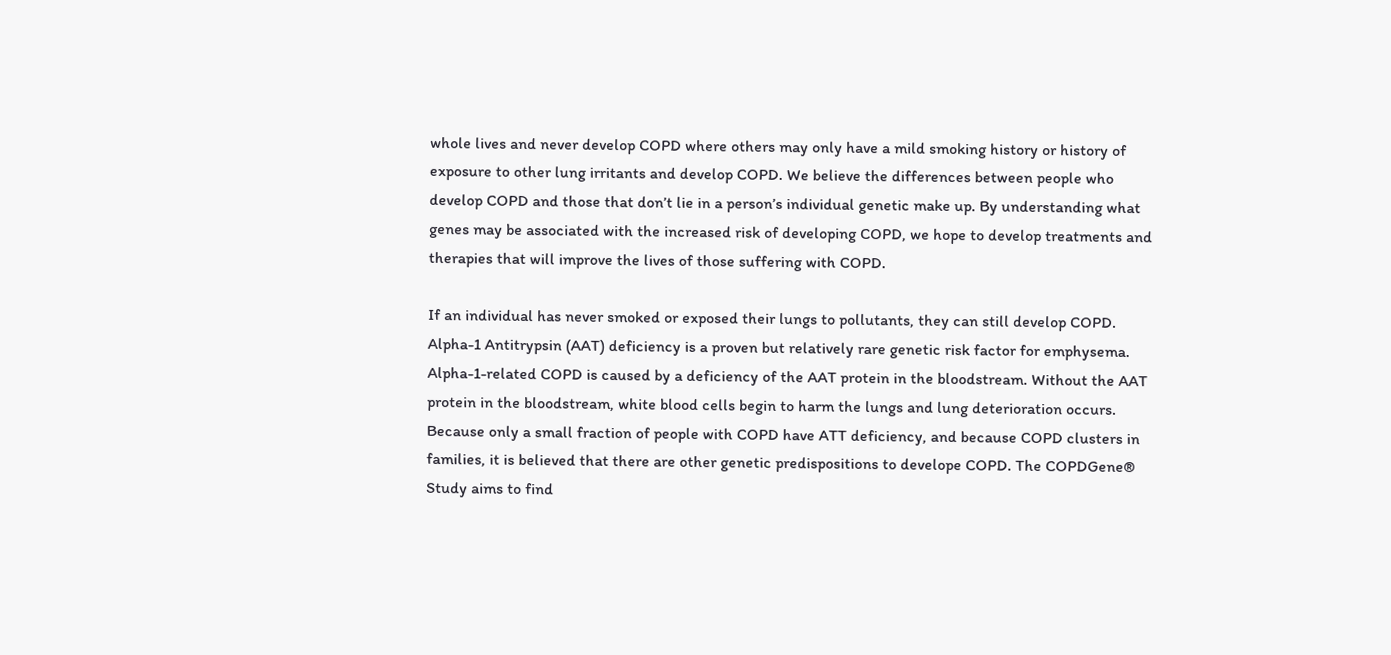whole lives and never develop COPD where others may only have a mild smoking history or history of exposure to other lung irritants and develop COPD. We believe the differences between people who develop COPD and those that don’t lie in a person’s individual genetic make up. By understanding what genes may be associated with the increased risk of developing COPD, we hope to develop treatments and therapies that will improve the lives of those suffering with COPD.

If an individual has never smoked or exposed their lungs to pollutants, they can still develop COPD. Alpha-1 Antitrypsin (AAT) deficiency is a proven but relatively rare genetic risk factor for emphysema. Alpha-1-related COPD is caused by a deficiency of the AAT protein in the bloodstream. Without the AAT protein in the bloodstream, white blood cells begin to harm the lungs and lung deterioration occurs. Because only a small fraction of people with COPD have ATT deficiency, and because COPD clusters in families, it is believed that there are other genetic predispositions to develope COPD. The COPDGene® Study aims to find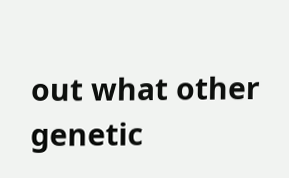out what other genetic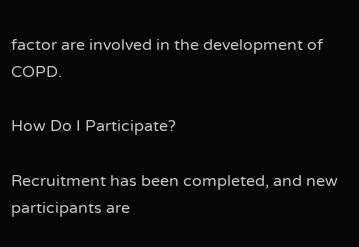factor are involved in the development of COPD.

How Do I Participate?

Recruitment has been completed, and new participants are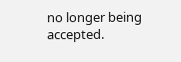no longer being accepted.